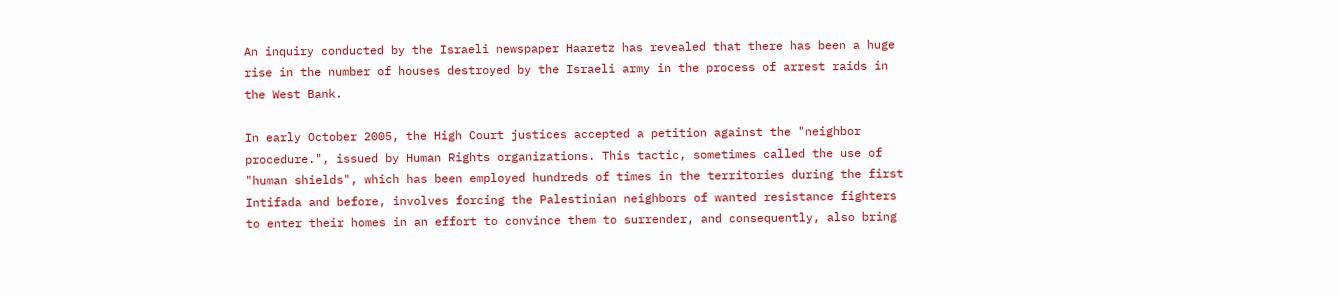An inquiry conducted by the Israeli newspaper Haaretz has revealed that there has been a huge rise in the number of houses destroyed by the Israeli army in the process of arrest raids in the West Bank.

In early October 2005, the High Court justices accepted a petition against the "neighbor procedure.", issued by Human Rights organizations. This tactic, sometimes called the use of "human shields", which has been employed hundreds of times in the territories during the first Intifada and before, involves forcing the Palestinian neighbors of wanted resistance fighters to enter their homes in an effort to convince them to surrender, and consequently, also bring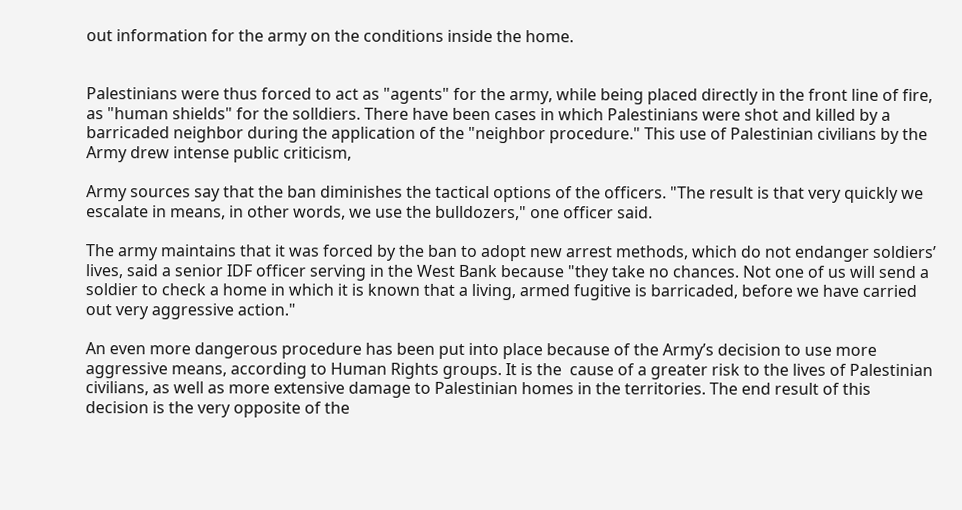out information for the army on the conditions inside the home.


Palestinians were thus forced to act as "agents" for the army, while being placed directly in the front line of fire, as "human shields" for the solldiers. There have been cases in which Palestinians were shot and killed by a  barricaded neighbor during the application of the "neighbor procedure." This use of Palestinian civilians by the Army drew intense public criticism,

Army sources say that the ban diminishes the tactical options of the officers. "The result is that very quickly we escalate in means, in other words, we use the bulldozers," one officer said.

The army maintains that it was forced by the ban to adopt new arrest methods, which do not endanger soldiers’ lives, said a senior IDF officer serving in the West Bank because "they take no chances. Not one of us will send a soldier to check a home in which it is known that a living, armed fugitive is barricaded, before we have carried out very aggressive action."

An even more dangerous procedure has been put into place because of the Army’s decision to use more aggressive means, according to Human Rights groups. It is the  cause of a greater risk to the lives of Palestinian civilians, as well as more extensive damage to Palestinian homes in the territories. The end result of this decision is the very opposite of the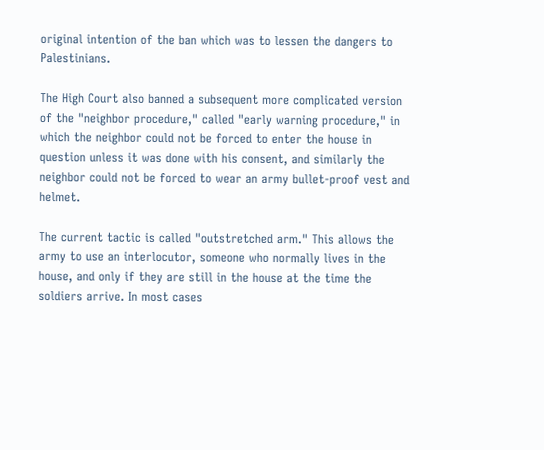original intention of the ban which was to lessen the dangers to Palestinians.

The High Court also banned a subsequent more complicated version of the "neighbor procedure," called "early warning procedure," in which the neighbor could not be forced to enter the house in question unless it was done with his consent, and similarly the neighbor could not be forced to wear an army bullet-proof vest and helmet.

The current tactic is called "outstretched arm." This allows the army to use an interlocutor, someone who normally lives in the house, and only if they are still in the house at the time the soldiers arrive. In most cases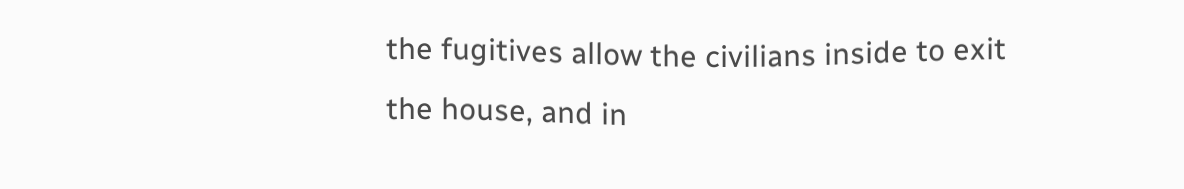the fugitives allow the civilians inside to exit the house, and in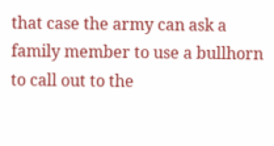that case the army can ask a family member to use a bullhorn to call out to the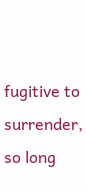fugitive to surrender, so long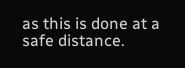as this is done at a safe distance.